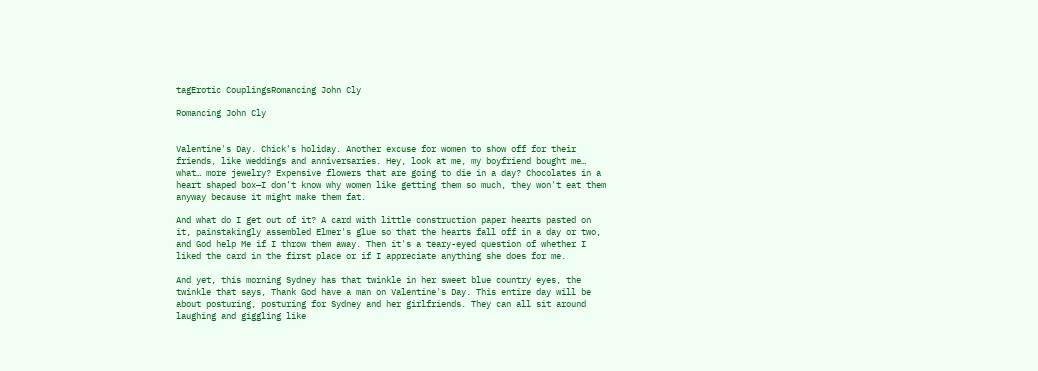tagErotic CouplingsRomancing John Cly

Romancing John Cly


Valentine's Day. Chick's holiday. Another excuse for women to show off for their friends, like weddings and anniversaries. Hey, look at me, my boyfriend bought me… what… more jewelry? Expensive flowers that are going to die in a day? Chocolates in a heart shaped box—I don't know why women like getting them so much, they won't eat them anyway because it might make them fat.

And what do I get out of it? A card with little construction paper hearts pasted on it, painstakingly assembled Elmer's glue so that the hearts fall off in a day or two, and God help Me if I throw them away. Then it's a teary-eyed question of whether I liked the card in the first place or if I appreciate anything she does for me.

And yet, this morning Sydney has that twinkle in her sweet blue country eyes, the twinkle that says, Thank God have a man on Valentine's Day. This entire day will be about posturing, posturing for Sydney and her girlfriends. They can all sit around laughing and giggling like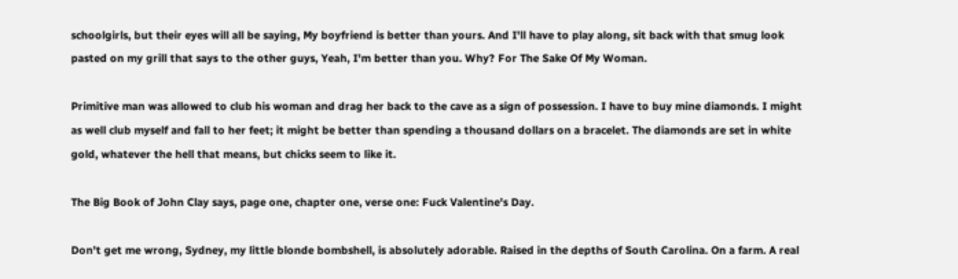schoolgirls, but their eyes will all be saying, My boyfriend is better than yours. And I'll have to play along, sit back with that smug look pasted on my grill that says to the other guys, Yeah, I'm better than you. Why? For The Sake Of My Woman.

Primitive man was allowed to club his woman and drag her back to the cave as a sign of possession. I have to buy mine diamonds. I might as well club myself and fall to her feet; it might be better than spending a thousand dollars on a bracelet. The diamonds are set in white gold, whatever the hell that means, but chicks seem to like it.

The Big Book of John Clay says, page one, chapter one, verse one: Fuck Valentine's Day.

Don't get me wrong, Sydney, my little blonde bombshell, is absolutely adorable. Raised in the depths of South Carolina. On a farm. A real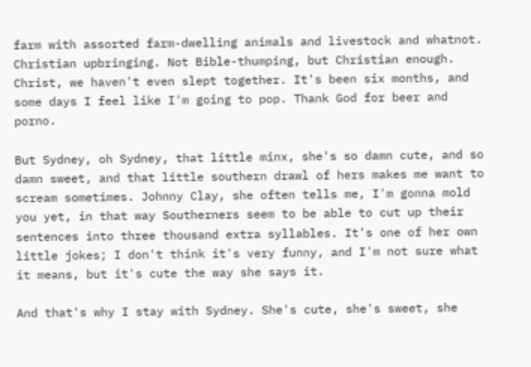farm with assorted farm-dwelling animals and livestock and whatnot. Christian upbringing. Not Bible-thumping, but Christian enough. Christ, we haven't even slept together. It's been six months, and some days I feel like I'm going to pop. Thank God for beer and porno.

But Sydney, oh Sydney, that little minx, she's so damn cute, and so damn sweet, and that little southern drawl of hers makes me want to scream sometimes. Johnny Clay, she often tells me, I'm gonna mold you yet, in that way Southerners seem to be able to cut up their sentences into three thousand extra syllables. It's one of her own little jokes; I don't think it's very funny, and I'm not sure what it means, but it's cute the way she says it.

And that's why I stay with Sydney. She's cute, she's sweet, she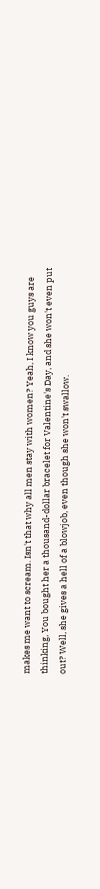makes me want to scream. Isn't that why all men stay with women? Yeah, I know you guys are thinking, You bought her a thousand-dollar bracelet for Valentine's Day, and she won't even put out? Well, she gives a hell of a blowjob, even though she won't swallow.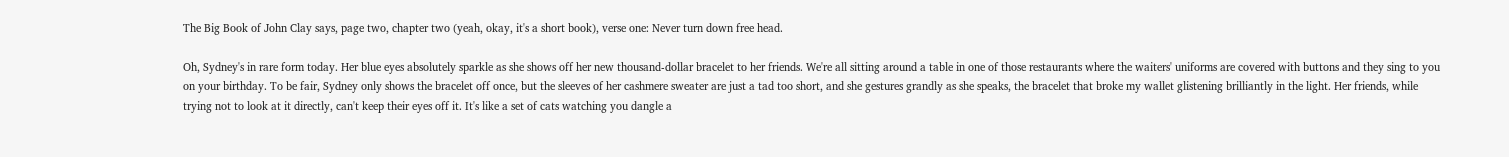The Big Book of John Clay says, page two, chapter two (yeah, okay, it's a short book), verse one: Never turn down free head.

Oh, Sydney's in rare form today. Her blue eyes absolutely sparkle as she shows off her new thousand-dollar bracelet to her friends. We're all sitting around a table in one of those restaurants where the waiters' uniforms are covered with buttons and they sing to you on your birthday. To be fair, Sydney only shows the bracelet off once, but the sleeves of her cashmere sweater are just a tad too short, and she gestures grandly as she speaks, the bracelet that broke my wallet glistening brilliantly in the light. Her friends, while trying not to look at it directly, can't keep their eyes off it. It's like a set of cats watching you dangle a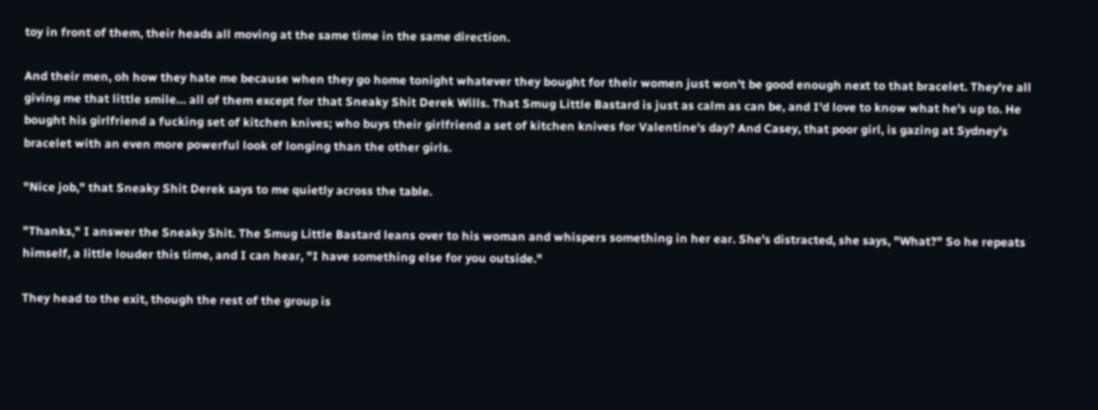toy in front of them, their heads all moving at the same time in the same direction.

And their men, oh how they hate me because when they go home tonight whatever they bought for their women just won't be good enough next to that bracelet. They're all giving me that little smile… all of them except for that Sneaky Shit Derek Wills. That Smug Little Bastard is just as calm as can be, and I'd love to know what he's up to. He bought his girlfriend a fucking set of kitchen knives; who buys their girlfriend a set of kitchen knives for Valentine's day? And Casey, that poor girl, is gazing at Sydney's bracelet with an even more powerful look of longing than the other girls.

"Nice job," that Sneaky Shit Derek says to me quietly across the table.

"Thanks," I answer the Sneaky Shit. The Smug Little Bastard leans over to his woman and whispers something in her ear. She's distracted, she says, "What?" So he repeats himself, a little louder this time, and I can hear, "I have something else for you outside."

They head to the exit, though the rest of the group is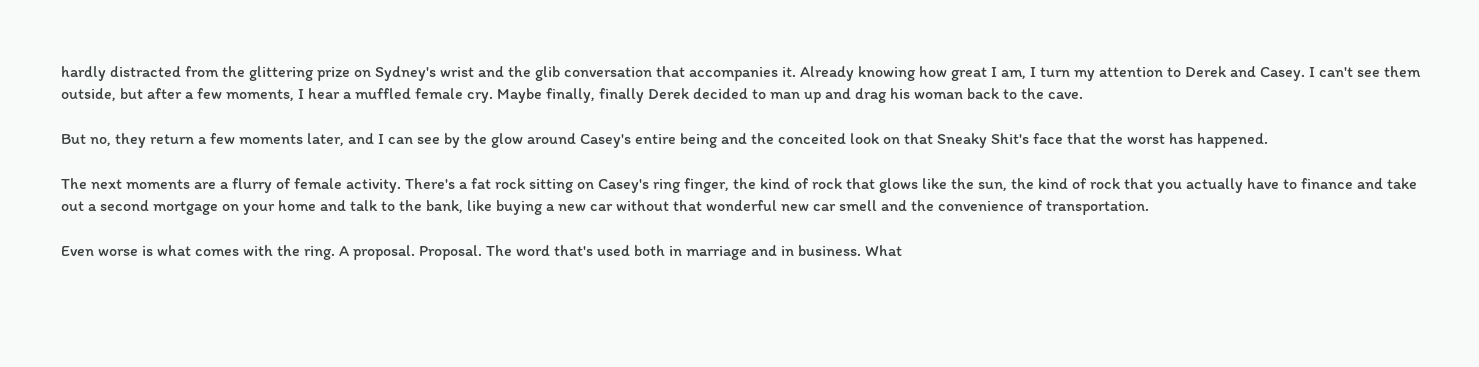hardly distracted from the glittering prize on Sydney's wrist and the glib conversation that accompanies it. Already knowing how great I am, I turn my attention to Derek and Casey. I can't see them outside, but after a few moments, I hear a muffled female cry. Maybe finally, finally Derek decided to man up and drag his woman back to the cave.

But no, they return a few moments later, and I can see by the glow around Casey's entire being and the conceited look on that Sneaky Shit's face that the worst has happened.

The next moments are a flurry of female activity. There's a fat rock sitting on Casey's ring finger, the kind of rock that glows like the sun, the kind of rock that you actually have to finance and take out a second mortgage on your home and talk to the bank, like buying a new car without that wonderful new car smell and the convenience of transportation.

Even worse is what comes with the ring. A proposal. Proposal. The word that's used both in marriage and in business. What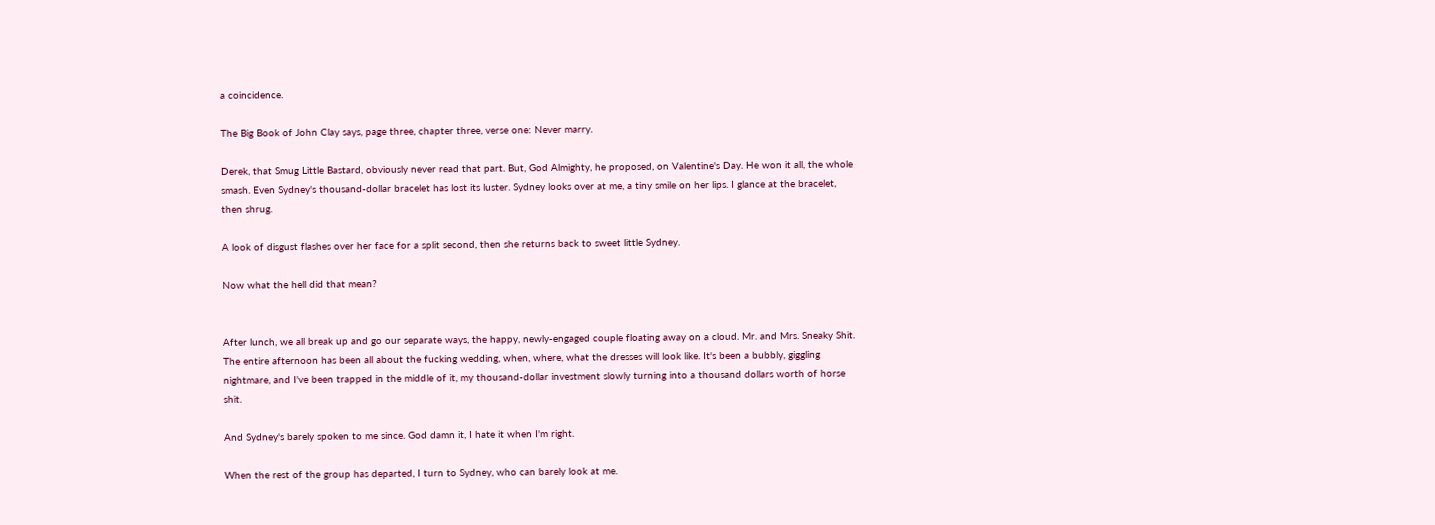a coincidence.

The Big Book of John Clay says, page three, chapter three, verse one: Never marry.

Derek, that Smug Little Bastard, obviously never read that part. But, God Almighty, he proposed, on Valentine's Day. He won it all, the whole smash. Even Sydney's thousand-dollar bracelet has lost its luster. Sydney looks over at me, a tiny smile on her lips. I glance at the bracelet, then shrug.

A look of disgust flashes over her face for a split second, then she returns back to sweet little Sydney.

Now what the hell did that mean?


After lunch, we all break up and go our separate ways, the happy, newly-engaged couple floating away on a cloud. Mr. and Mrs. Sneaky Shit. The entire afternoon has been all about the fucking wedding, when, where, what the dresses will look like. It's been a bubbly, giggling nightmare, and I've been trapped in the middle of it, my thousand-dollar investment slowly turning into a thousand dollars worth of horse shit.

And Sydney's barely spoken to me since. God damn it, I hate it when I'm right.

When the rest of the group has departed, I turn to Sydney, who can barely look at me.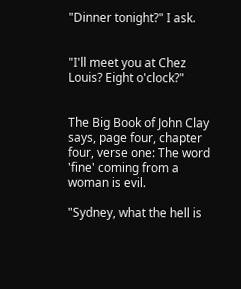"Dinner tonight?" I ask.


"I'll meet you at Chez Louis? Eight o'clock?"


The Big Book of John Clay says, page four, chapter four, verse one: The word 'fine' coming from a woman is evil.

"Sydney, what the hell is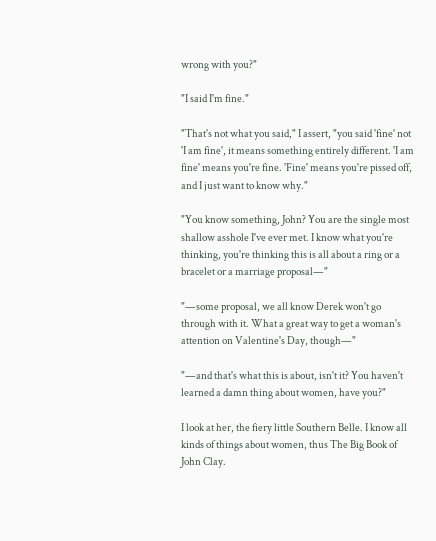wrong with you?"

"I said I'm fine."

"That's not what you said," I assert, "you said 'fine' not 'I am fine', it means something entirely different. 'I am fine' means you're fine. 'Fine' means you're pissed off, and I just want to know why."

"You know something, John? You are the single most shallow asshole I've ever met. I know what you're thinking, you're thinking this is all about a ring or a bracelet or a marriage proposal—"

"—some proposal, we all know Derek won't go through with it. What a great way to get a woman's attention on Valentine's Day, though—"

"—and that's what this is about, isn't it? You haven't learned a damn thing about women, have you?"

I look at her, the fiery little Southern Belle. I know all kinds of things about women, thus The Big Book of John Clay.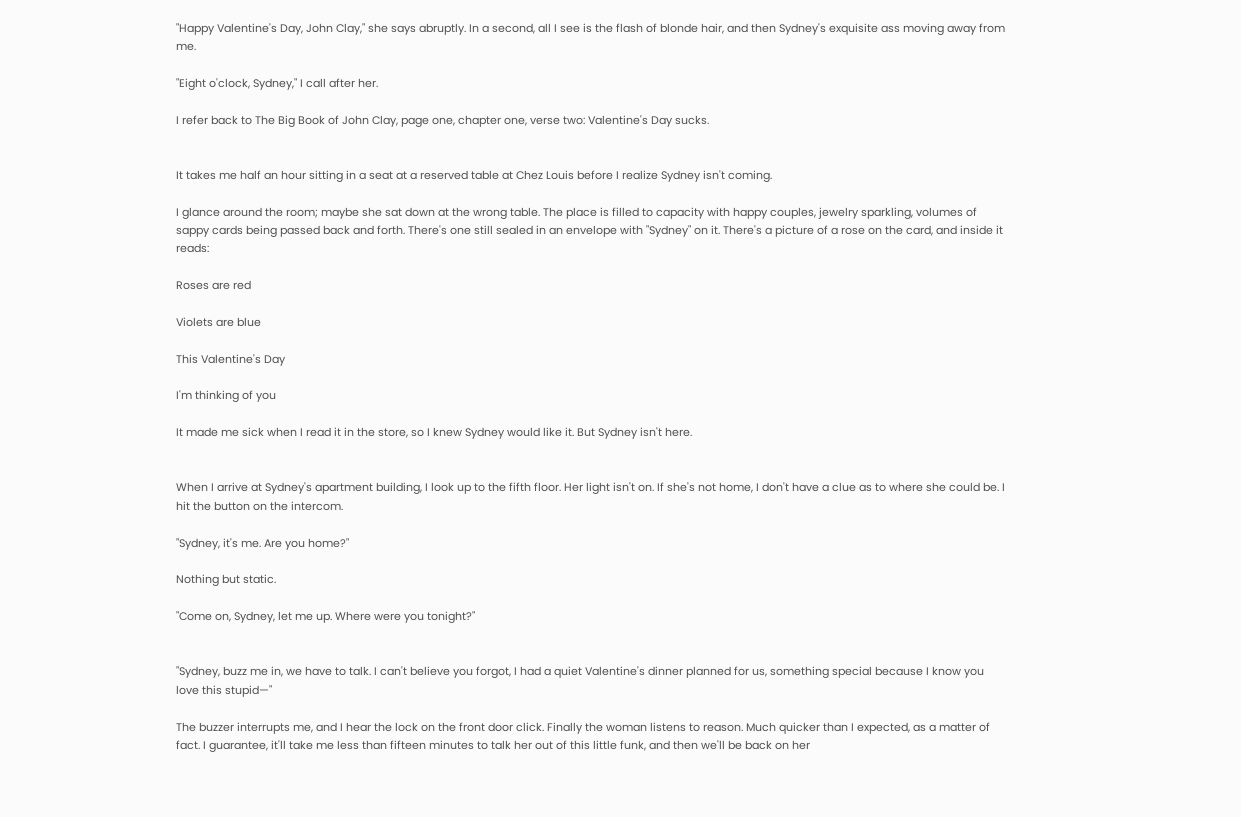"Happy Valentine's Day, John Clay," she says abruptly. In a second, all I see is the flash of blonde hair, and then Sydney's exquisite ass moving away from me.

"Eight o'clock, Sydney," I call after her.

I refer back to The Big Book of John Clay, page one, chapter one, verse two: Valentine's Day sucks.


It takes me half an hour sitting in a seat at a reserved table at Chez Louis before I realize Sydney isn't coming.

I glance around the room; maybe she sat down at the wrong table. The place is filled to capacity with happy couples, jewelry sparkling, volumes of sappy cards being passed back and forth. There's one still sealed in an envelope with "Sydney" on it. There's a picture of a rose on the card, and inside it reads:

Roses are red

Violets are blue

This Valentine's Day

I'm thinking of you

It made me sick when I read it in the store, so I knew Sydney would like it. But Sydney isn't here.


When I arrive at Sydney's apartment building, I look up to the fifth floor. Her light isn't on. If she's not home, I don't have a clue as to where she could be. I hit the button on the intercom.

"Sydney, it's me. Are you home?"

Nothing but static.

"Come on, Sydney, let me up. Where were you tonight?"


"Sydney, buzz me in, we have to talk. I can't believe you forgot, I had a quiet Valentine's dinner planned for us, something special because I know you love this stupid—"

The buzzer interrupts me, and I hear the lock on the front door click. Finally the woman listens to reason. Much quicker than I expected, as a matter of fact. I guarantee, it'll take me less than fifteen minutes to talk her out of this little funk, and then we'll be back on her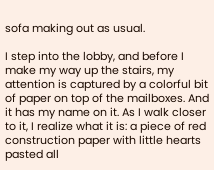sofa making out as usual.

I step into the lobby, and before I make my way up the stairs, my attention is captured by a colorful bit of paper on top of the mailboxes. And it has my name on it. As I walk closer to it, I realize what it is: a piece of red construction paper with little hearts pasted all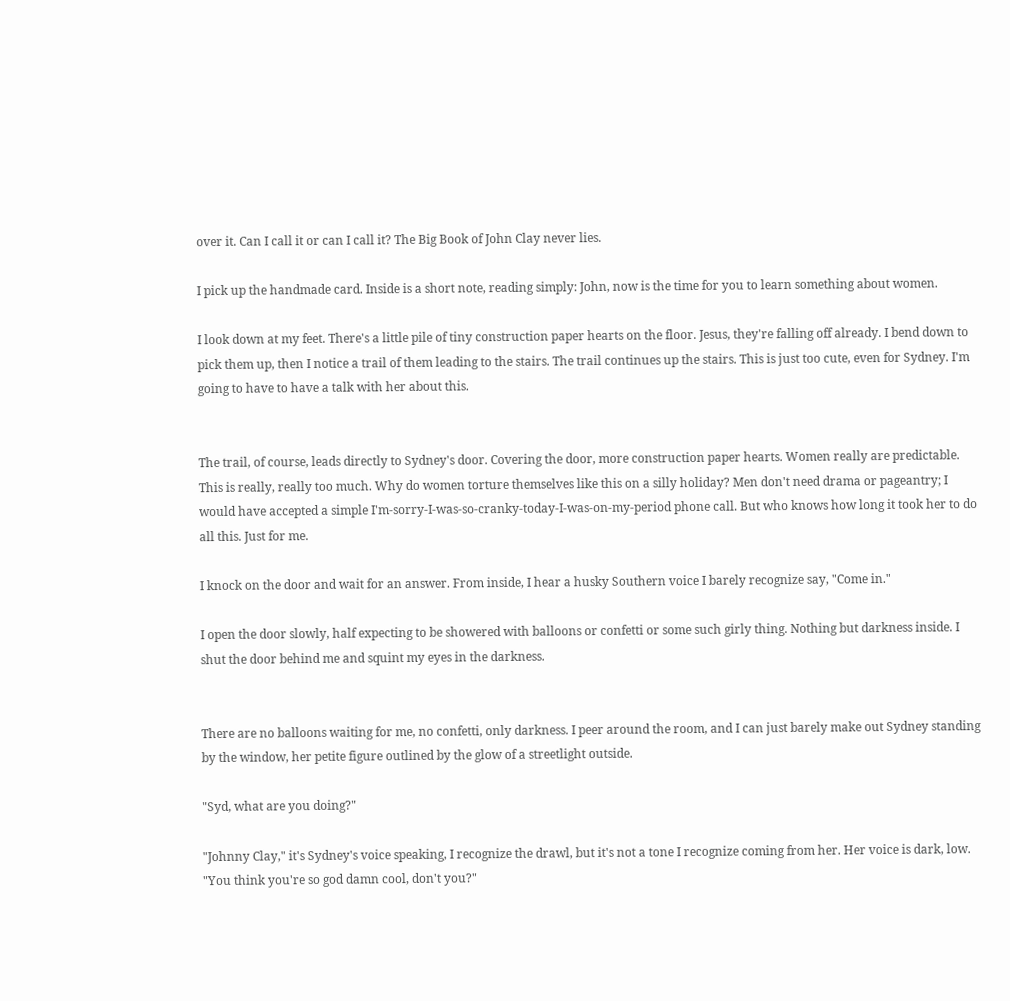over it. Can I call it or can I call it? The Big Book of John Clay never lies.

I pick up the handmade card. Inside is a short note, reading simply: John, now is the time for you to learn something about women.

I look down at my feet. There's a little pile of tiny construction paper hearts on the floor. Jesus, they're falling off already. I bend down to pick them up, then I notice a trail of them leading to the stairs. The trail continues up the stairs. This is just too cute, even for Sydney. I'm going to have to have a talk with her about this.


The trail, of course, leads directly to Sydney's door. Covering the door, more construction paper hearts. Women really are predictable. This is really, really too much. Why do women torture themselves like this on a silly holiday? Men don't need drama or pageantry; I would have accepted a simple I'm-sorry-I-was-so-cranky-today-I-was-on-my-period phone call. But who knows how long it took her to do all this. Just for me.

I knock on the door and wait for an answer. From inside, I hear a husky Southern voice I barely recognize say, "Come in."

I open the door slowly, half expecting to be showered with balloons or confetti or some such girly thing. Nothing but darkness inside. I shut the door behind me and squint my eyes in the darkness.


There are no balloons waiting for me, no confetti, only darkness. I peer around the room, and I can just barely make out Sydney standing by the window, her petite figure outlined by the glow of a streetlight outside.

"Syd, what are you doing?"

"Johnny Clay," it's Sydney's voice speaking, I recognize the drawl, but it's not a tone I recognize coming from her. Her voice is dark, low. "You think you're so god damn cool, don't you?"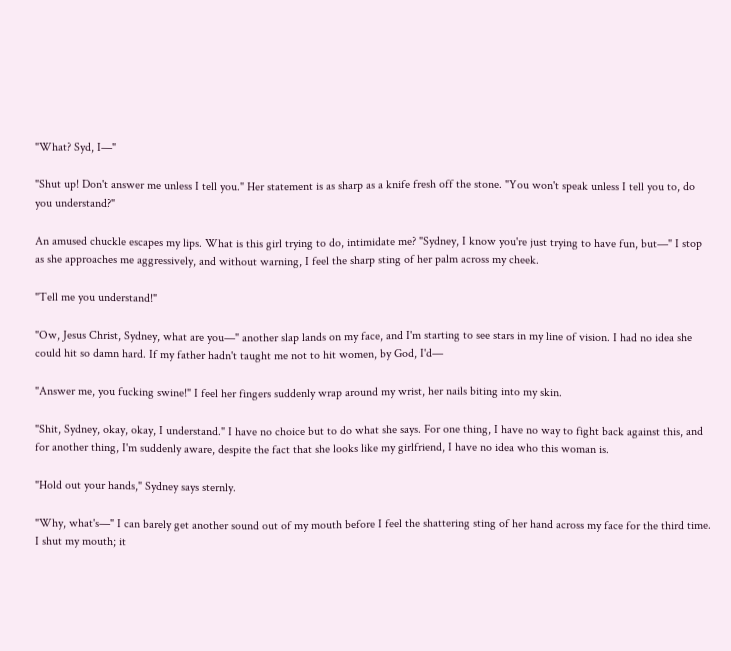"What? Syd, I—"

"Shut up! Don't answer me unless I tell you." Her statement is as sharp as a knife fresh off the stone. "You won't speak unless I tell you to, do you understand?"

An amused chuckle escapes my lips. What is this girl trying to do, intimidate me? "Sydney, I know you're just trying to have fun, but—" I stop as she approaches me aggressively, and without warning, I feel the sharp sting of her palm across my cheek.

"Tell me you understand!"

"Ow, Jesus Christ, Sydney, what are you—" another slap lands on my face, and I'm starting to see stars in my line of vision. I had no idea she could hit so damn hard. If my father hadn't taught me not to hit women, by God, I'd—

"Answer me, you fucking swine!" I feel her fingers suddenly wrap around my wrist, her nails biting into my skin.

"Shit, Sydney, okay, okay, I understand." I have no choice but to do what she says. For one thing, I have no way to fight back against this, and for another thing, I'm suddenly aware, despite the fact that she looks like my girlfriend, I have no idea who this woman is.

"Hold out your hands," Sydney says sternly.

"Why, what's—" I can barely get another sound out of my mouth before I feel the shattering sting of her hand across my face for the third time. I shut my mouth; it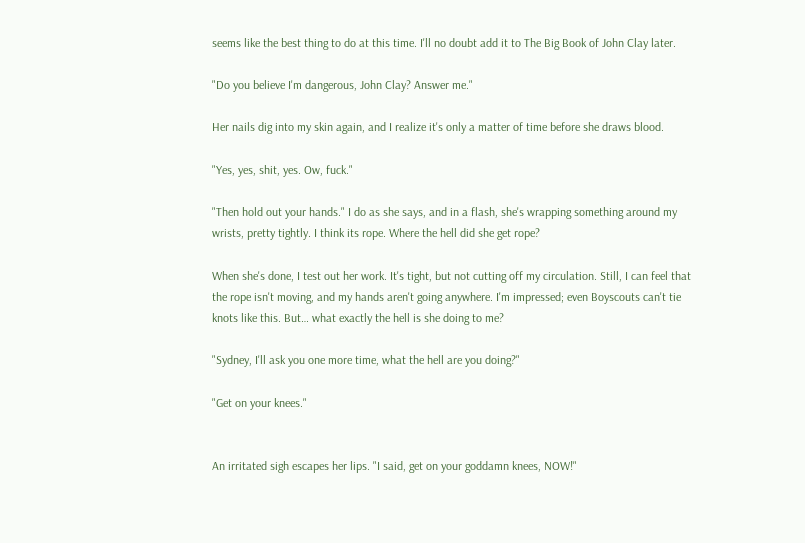seems like the best thing to do at this time. I'll no doubt add it to The Big Book of John Clay later.

"Do you believe I'm dangerous, John Clay? Answer me."

Her nails dig into my skin again, and I realize it's only a matter of time before she draws blood.

"Yes, yes, shit, yes. Ow, fuck."

"Then hold out your hands." I do as she says, and in a flash, she's wrapping something around my wrists, pretty tightly. I think its rope. Where the hell did she get rope?

When she's done, I test out her work. It's tight, but not cutting off my circulation. Still, I can feel that the rope isn't moving, and my hands aren't going anywhere. I'm impressed; even Boyscouts can't tie knots like this. But… what exactly the hell is she doing to me?

"Sydney, I'll ask you one more time, what the hell are you doing?"

"Get on your knees."


An irritated sigh escapes her lips. "I said, get on your goddamn knees, NOW!"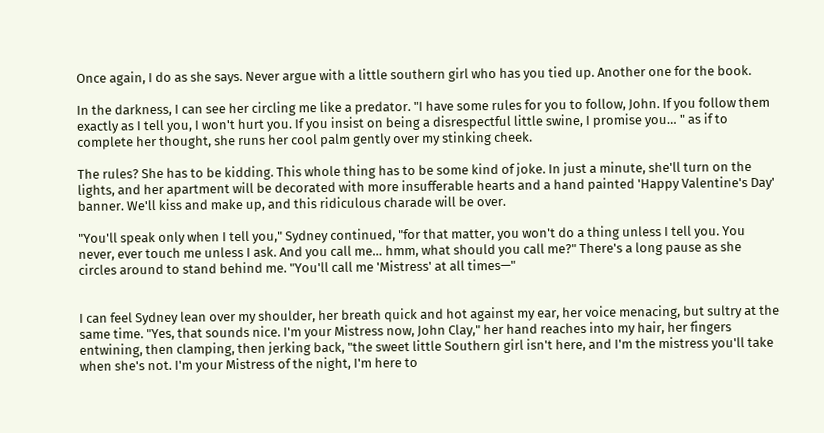Once again, I do as she says. Never argue with a little southern girl who has you tied up. Another one for the book.

In the darkness, I can see her circling me like a predator. "I have some rules for you to follow, John. If you follow them exactly as I tell you, I won't hurt you. If you insist on being a disrespectful little swine, I promise you… " as if to complete her thought, she runs her cool palm gently over my stinking cheek.

The rules? She has to be kidding. This whole thing has to be some kind of joke. In just a minute, she'll turn on the lights, and her apartment will be decorated with more insufferable hearts and a hand painted 'Happy Valentine's Day' banner. We'll kiss and make up, and this ridiculous charade will be over.

"You'll speak only when I tell you," Sydney continued, "for that matter, you won't do a thing unless I tell you. You never, ever touch me unless I ask. And you call me… hmm, what should you call me?" There's a long pause as she circles around to stand behind me. "You'll call me 'Mistress' at all times—"


I can feel Sydney lean over my shoulder, her breath quick and hot against my ear, her voice menacing, but sultry at the same time. "Yes, that sounds nice. I'm your Mistress now, John Clay," her hand reaches into my hair, her fingers entwining, then clamping, then jerking back, "the sweet little Southern girl isn't here, and I'm the mistress you'll take when she's not. I'm your Mistress of the night, I'm here to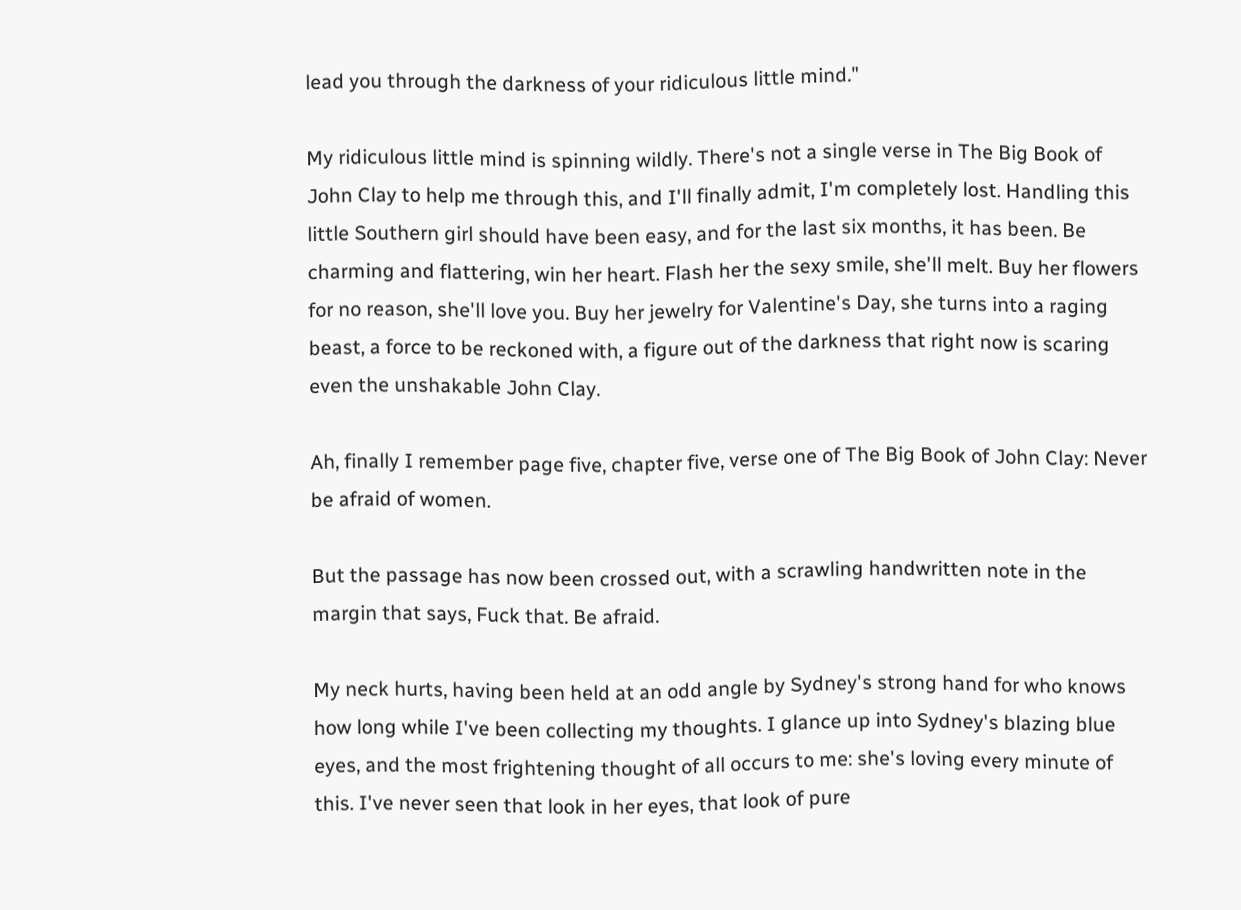lead you through the darkness of your ridiculous little mind."

My ridiculous little mind is spinning wildly. There's not a single verse in The Big Book of John Clay to help me through this, and I'll finally admit, I'm completely lost. Handling this little Southern girl should have been easy, and for the last six months, it has been. Be charming and flattering, win her heart. Flash her the sexy smile, she'll melt. Buy her flowers for no reason, she'll love you. Buy her jewelry for Valentine's Day, she turns into a raging beast, a force to be reckoned with, a figure out of the darkness that right now is scaring even the unshakable John Clay.

Ah, finally I remember page five, chapter five, verse one of The Big Book of John Clay: Never be afraid of women.

But the passage has now been crossed out, with a scrawling handwritten note in the margin that says, Fuck that. Be afraid.

My neck hurts, having been held at an odd angle by Sydney's strong hand for who knows how long while I've been collecting my thoughts. I glance up into Sydney's blazing blue eyes, and the most frightening thought of all occurs to me: she's loving every minute of this. I've never seen that look in her eyes, that look of pure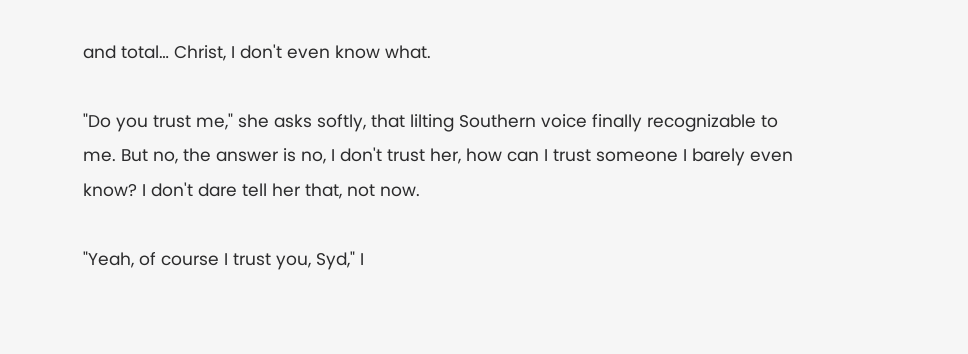and total… Christ, I don't even know what.

"Do you trust me," she asks softly, that lilting Southern voice finally recognizable to me. But no, the answer is no, I don't trust her, how can I trust someone I barely even know? I don't dare tell her that, not now.

"Yeah, of course I trust you, Syd," I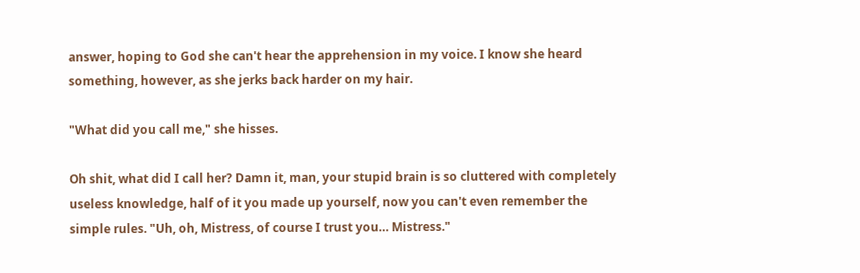answer, hoping to God she can't hear the apprehension in my voice. I know she heard something, however, as she jerks back harder on my hair.

"What did you call me," she hisses.

Oh shit, what did I call her? Damn it, man, your stupid brain is so cluttered with completely useless knowledge, half of it you made up yourself, now you can't even remember the simple rules. "Uh, oh, Mistress, of course I trust you… Mistress."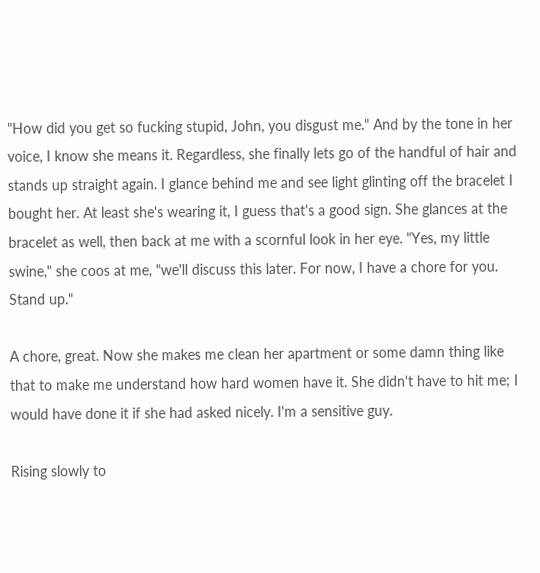"How did you get so fucking stupid, John, you disgust me." And by the tone in her voice, I know she means it. Regardless, she finally lets go of the handful of hair and stands up straight again. I glance behind me and see light glinting off the bracelet I bought her. At least she's wearing it, I guess that's a good sign. She glances at the bracelet as well, then back at me with a scornful look in her eye. "Yes, my little swine," she coos at me, "we'll discuss this later. For now, I have a chore for you. Stand up."

A chore, great. Now she makes me clean her apartment or some damn thing like that to make me understand how hard women have it. She didn't have to hit me; I would have done it if she had asked nicely. I'm a sensitive guy.

Rising slowly to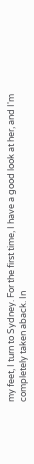my feet, I turn to Sydney. For the first time, I have a good look at her, and I'm completely taken aback. In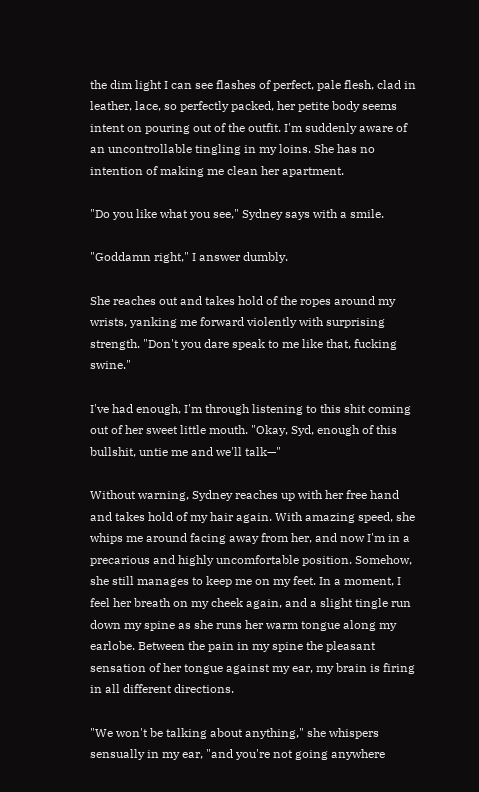the dim light I can see flashes of perfect, pale flesh, clad in leather, lace, so perfectly packed, her petite body seems intent on pouring out of the outfit. I'm suddenly aware of an uncontrollable tingling in my loins. She has no intention of making me clean her apartment.

"Do you like what you see," Sydney says with a smile.

"Goddamn right," I answer dumbly.

She reaches out and takes hold of the ropes around my wrists, yanking me forward violently with surprising strength. "Don't you dare speak to me like that, fucking swine."

I've had enough, I'm through listening to this shit coming out of her sweet little mouth. "Okay, Syd, enough of this bullshit, untie me and we'll talk—"

Without warning, Sydney reaches up with her free hand and takes hold of my hair again. With amazing speed, she whips me around facing away from her, and now I'm in a precarious and highly uncomfortable position. Somehow, she still manages to keep me on my feet. In a moment, I feel her breath on my cheek again, and a slight tingle run down my spine as she runs her warm tongue along my earlobe. Between the pain in my spine the pleasant sensation of her tongue against my ear, my brain is firing in all different directions.

"We won't be talking about anything," she whispers sensually in my ear, "and you're not going anywhere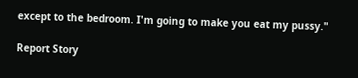except to the bedroom. I'm going to make you eat my pussy."

Report Story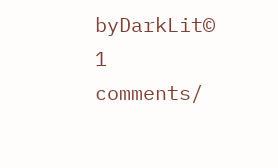byDarkLit© 1 comments/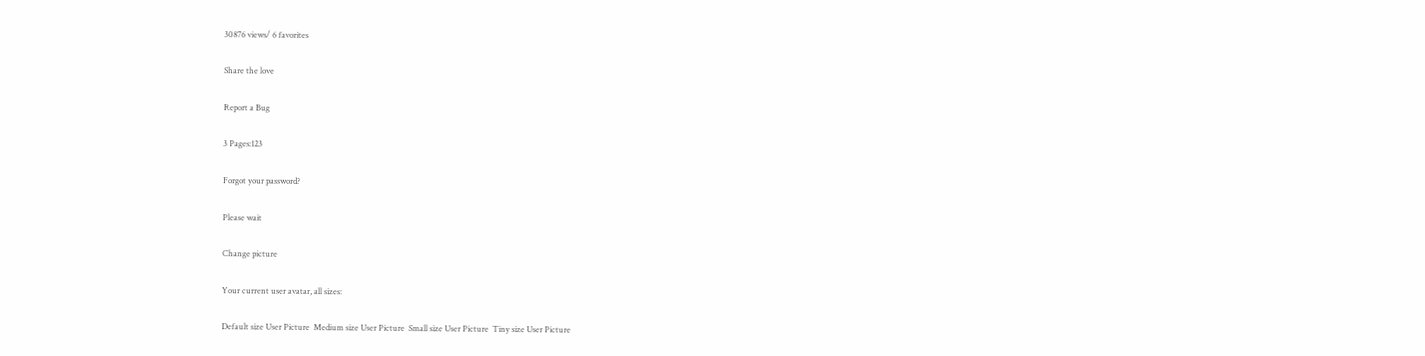30876 views/ 6 favorites

Share the love

Report a Bug

3 Pages:123

Forgot your password?

Please wait

Change picture

Your current user avatar, all sizes:

Default size User Picture  Medium size User Picture  Small size User Picture  Tiny size User Picture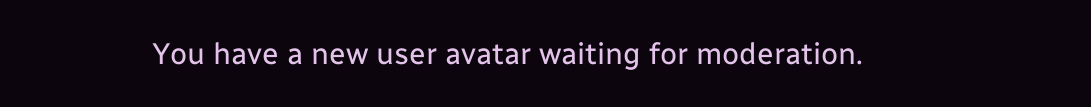You have a new user avatar waiting for moderation.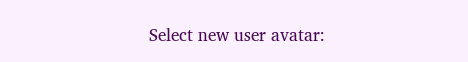Select new user avatar: